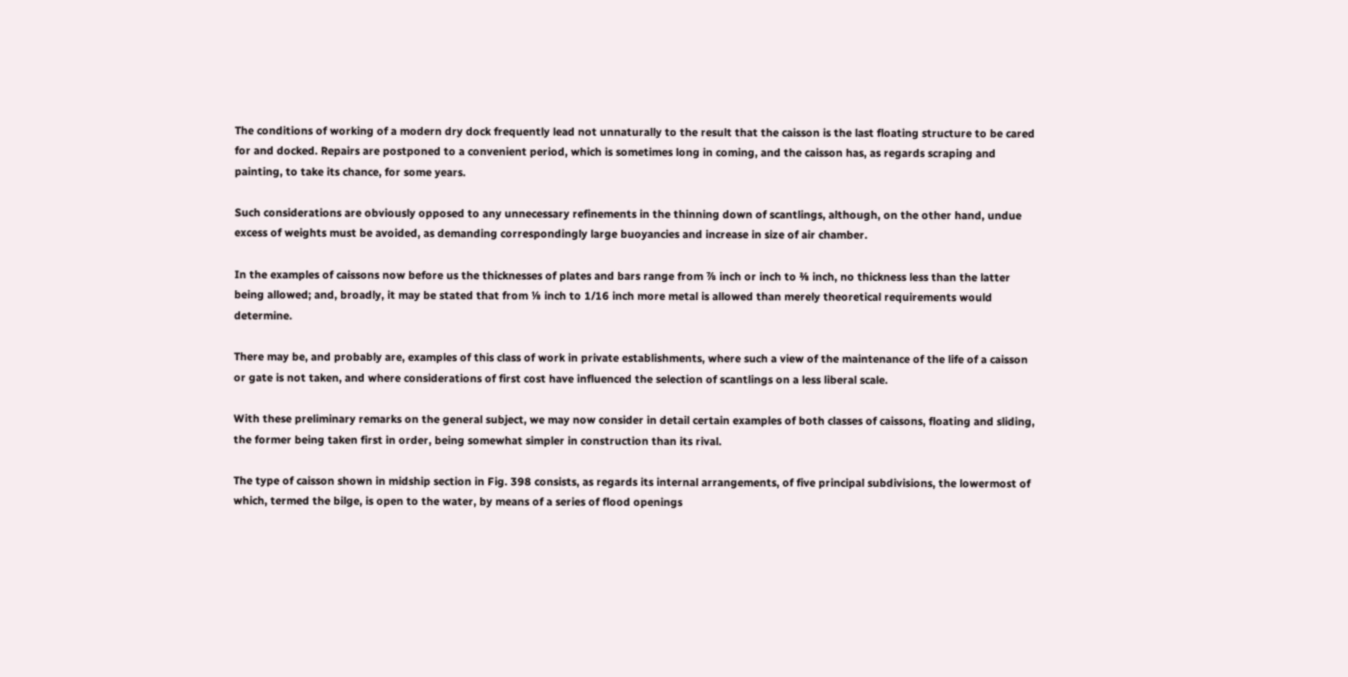The conditions of working of a modern dry dock frequently lead not unnaturally to the result that the caisson is the last floating structure to be cared for and docked. Repairs are postponed to a convenient period, which is sometimes long in coming, and the caisson has, as regards scraping and painting, to take its chance, for some years.

Such considerations are obviously opposed to any unnecessary refinements in the thinning down of scantlings, although, on the other hand, undue excess of weights must be avoided, as demanding correspondingly large buoyancies and increase in size of air chamber.

In the examples of caissons now before us the thicknesses of plates and bars range from ⅞ inch or inch to ⅜ inch, no thickness less than the latter being allowed; and, broadly, it may be stated that from ⅛ inch to 1/16 inch more metal is allowed than merely theoretical requirements would determine.

There may be, and probably are, examples of this class of work in private establishments, where such a view of the maintenance of the life of a caisson or gate is not taken, and where considerations of first cost have influenced the selection of scantlings on a less liberal scale.

With these preliminary remarks on the general subject, we may now consider in detail certain examples of both classes of caissons, floating and sliding, the former being taken first in order, being somewhat simpler in construction than its rival.

The type of caisson shown in midship section in Fig. 398 consists, as regards its internal arrangements, of five principal subdivisions, the lowermost of which, termed the bilge, is open to the water, by means of a series of flood openings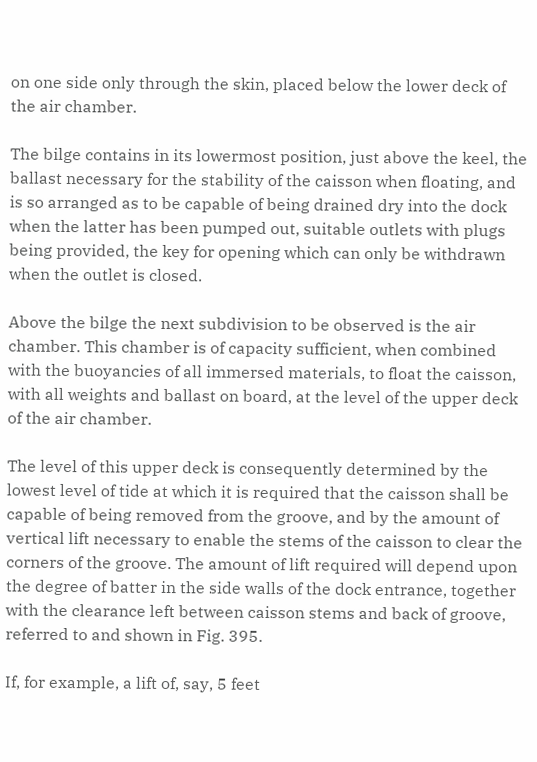on one side only through the skin, placed below the lower deck of the air chamber.

The bilge contains in its lowermost position, just above the keel, the ballast necessary for the stability of the caisson when floating, and is so arranged as to be capable of being drained dry into the dock when the latter has been pumped out, suitable outlets with plugs being provided, the key for opening which can only be withdrawn when the outlet is closed.

Above the bilge the next subdivision to be observed is the air chamber. This chamber is of capacity sufficient, when combined with the buoyancies of all immersed materials, to float the caisson, with all weights and ballast on board, at the level of the upper deck of the air chamber.

The level of this upper deck is consequently determined by the lowest level of tide at which it is required that the caisson shall be capable of being removed from the groove, and by the amount of vertical lift necessary to enable the stems of the caisson to clear the corners of the groove. The amount of lift required will depend upon the degree of batter in the side walls of the dock entrance, together with the clearance left between caisson stems and back of groove, referred to and shown in Fig. 395.

If, for example, a lift of, say, 5 feet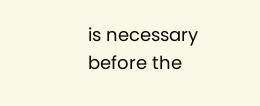is necessary before the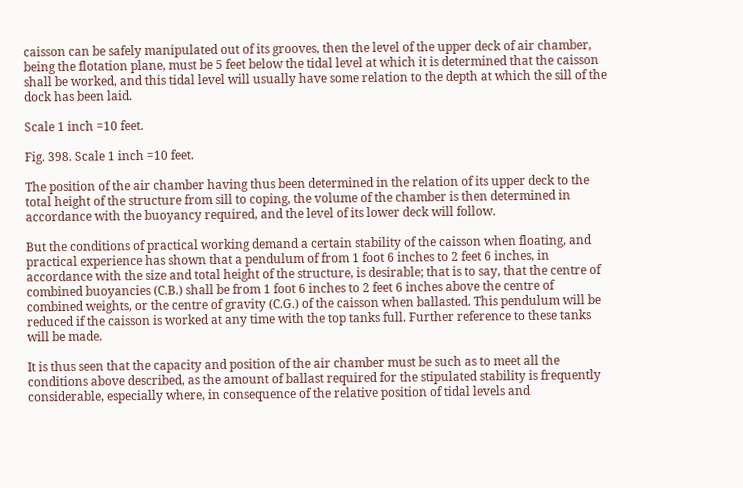caisson can be safely manipulated out of its grooves, then the level of the upper deck of air chamber, being the flotation plane, must be 5 feet below the tidal level at which it is determined that the caisson shall be worked, and this tidal level will usually have some relation to the depth at which the sill of the dock has been laid.

Scale 1 inch =10 feet.

Fig. 398. Scale 1 inch =10 feet.

The position of the air chamber having thus been determined in the relation of its upper deck to the total height of the structure from sill to coping, the volume of the chamber is then determined in accordance with the buoyancy required, and the level of its lower deck will follow.

But the conditions of practical working demand a certain stability of the caisson when floating, and practical experience has shown that a pendulum of from 1 foot 6 inches to 2 feet 6 inches, in accordance with the size and total height of the structure, is desirable; that is to say, that the centre of combined buoyancies (C.B.) shall be from 1 foot 6 inches to 2 feet 6 inches above the centre of combined weights, or the centre of gravity (C.G.) of the caisson when ballasted. This pendulum will be reduced if the caisson is worked at any time with the top tanks full. Further reference to these tanks will be made.

It is thus seen that the capacity and position of the air chamber must be such as to meet all the conditions above described, as the amount of ballast required for the stipulated stability is frequently considerable, especially where, in consequence of the relative position of tidal levels and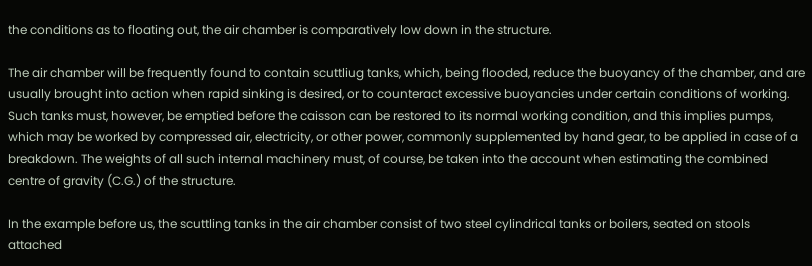the conditions as to floating out, the air chamber is comparatively low down in the structure.

The air chamber will be frequently found to contain scuttliug tanks, which, being flooded, reduce the buoyancy of the chamber, and are usually brought into action when rapid sinking is desired, or to counteract excessive buoyancies under certain conditions of working. Such tanks must, however, be emptied before the caisson can be restored to its normal working condition, and this implies pumps, which may be worked by compressed air, electricity, or other power, commonly supplemented by hand gear, to be applied in case of a breakdown. The weights of all such internal machinery must, of course, be taken into the account when estimating the combined centre of gravity (C.G.) of the structure.

In the example before us, the scuttling tanks in the air chamber consist of two steel cylindrical tanks or boilers, seated on stools attached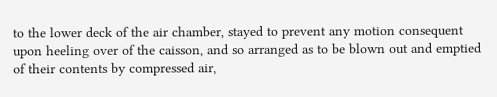to the lower deck of the air chamber, stayed to prevent any motion consequent upon heeling over of the caisson, and so arranged as to be blown out and emptied of their contents by compressed air,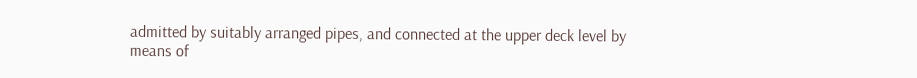admitted by suitably arranged pipes, and connected at the upper deck level by means of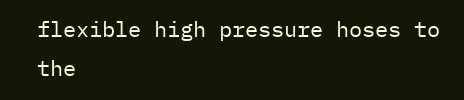flexible high pressure hoses to the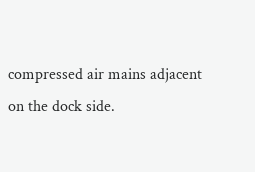compressed air mains adjacent on the dock side.